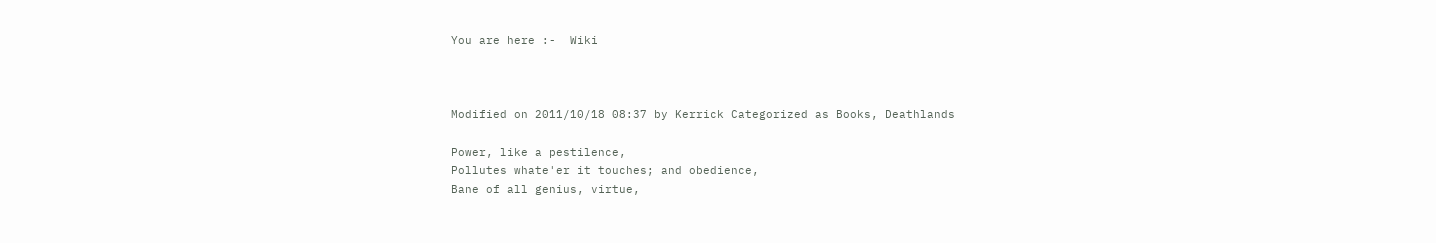You are here :-  Wiki



Modified on 2011/10/18 08:37 by Kerrick Categorized as Books, Deathlands

Power, like a pestilence,
Pollutes whate'er it touches; and obedience,
Bane of all genius, virtue,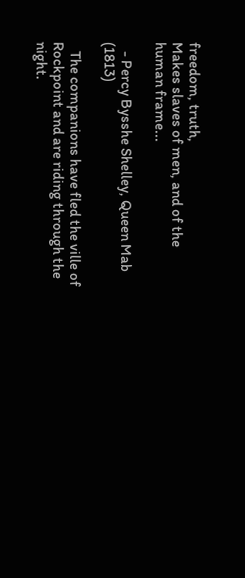freedom, truth,
Makes slaves of men, and of the human frame...

   - Percy Bysshe Shelley, Queen Mab (1813)

   The companions have fled the ville of Rockpoint and are riding through the night.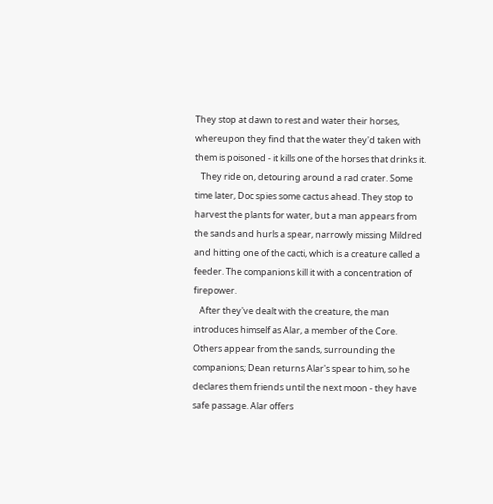They stop at dawn to rest and water their horses, whereupon they find that the water they'd taken with them is poisoned - it kills one of the horses that drinks it.
   They ride on, detouring around a rad crater. Some time later, Doc spies some cactus ahead. They stop to harvest the plants for water, but a man appears from the sands and hurls a spear, narrowly missing Mildred and hitting one of the cacti, which is a creature called a feeder. The companions kill it with a concentration of firepower.
   After they've dealt with the creature, the man introduces himself as Alar, a member of the Core. Others appear from the sands, surrounding the companions; Dean returns Alar's spear to him, so he declares them friends until the next moon - they have safe passage. Alar offers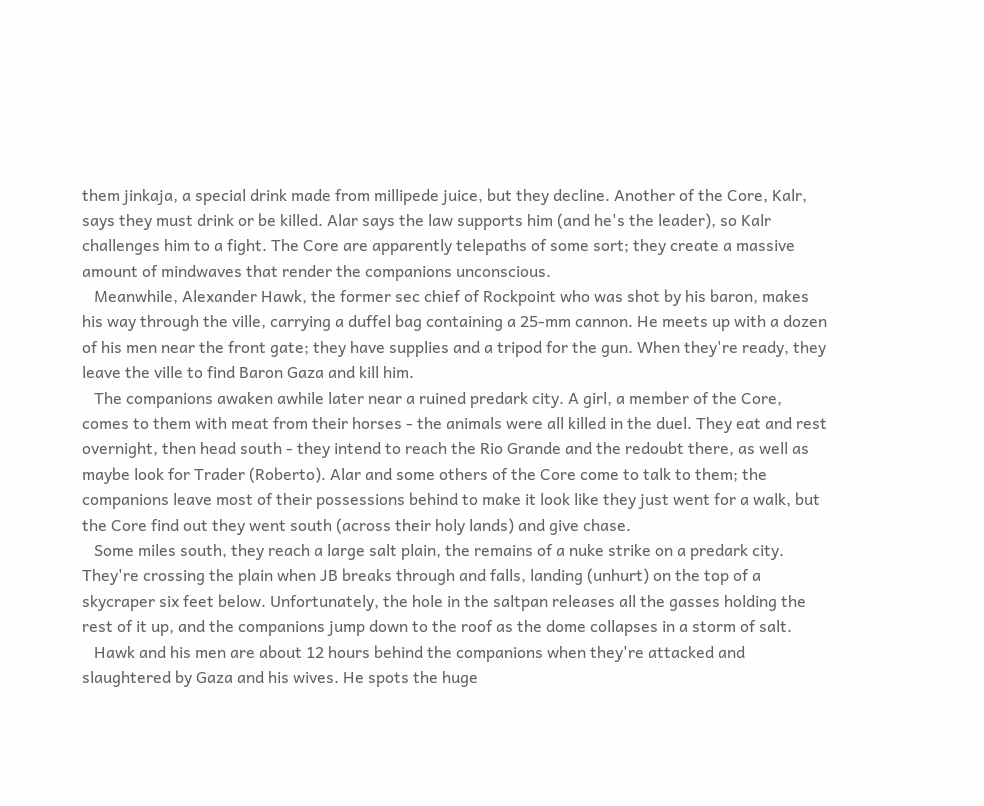them jinkaja, a special drink made from millipede juice, but they decline. Another of the Core, Kalr, says they must drink or be killed. Alar says the law supports him (and he's the leader), so Kalr challenges him to a fight. The Core are apparently telepaths of some sort; they create a massive amount of mindwaves that render the companions unconscious.
   Meanwhile, Alexander Hawk, the former sec chief of Rockpoint who was shot by his baron, makes his way through the ville, carrying a duffel bag containing a 25-mm cannon. He meets up with a dozen of his men near the front gate; they have supplies and a tripod for the gun. When they're ready, they leave the ville to find Baron Gaza and kill him.
   The companions awaken awhile later near a ruined predark city. A girl, a member of the Core, comes to them with meat from their horses - the animals were all killed in the duel. They eat and rest overnight, then head south - they intend to reach the Rio Grande and the redoubt there, as well as maybe look for Trader (Roberto). Alar and some others of the Core come to talk to them; the companions leave most of their possessions behind to make it look like they just went for a walk, but the Core find out they went south (across their holy lands) and give chase.
   Some miles south, they reach a large salt plain, the remains of a nuke strike on a predark city. They're crossing the plain when JB breaks through and falls, landing (unhurt) on the top of a skycraper six feet below. Unfortunately, the hole in the saltpan releases all the gasses holding the rest of it up, and the companions jump down to the roof as the dome collapses in a storm of salt.
   Hawk and his men are about 12 hours behind the companions when they're attacked and slaughtered by Gaza and his wives. He spots the huge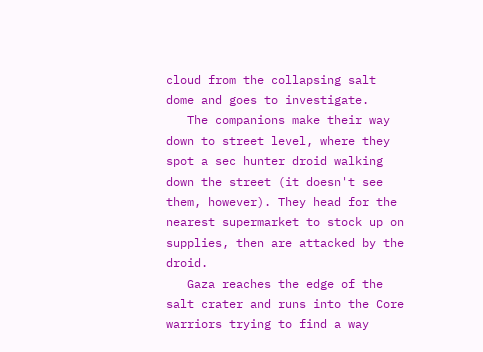cloud from the collapsing salt dome and goes to investigate.
   The companions make their way down to street level, where they spot a sec hunter droid walking down the street (it doesn't see them, however). They head for the nearest supermarket to stock up on supplies, then are attacked by the droid.
   Gaza reaches the edge of the salt crater and runs into the Core warriors trying to find a way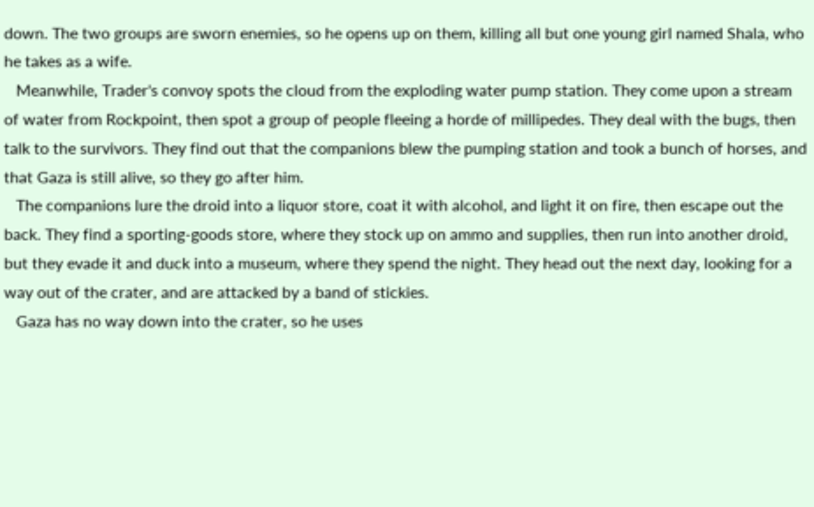down. The two groups are sworn enemies, so he opens up on them, killing all but one young girl named Shala, who he takes as a wife.
   Meanwhile, Trader's convoy spots the cloud from the exploding water pump station. They come upon a stream of water from Rockpoint, then spot a group of people fleeing a horde of millipedes. They deal with the bugs, then talk to the survivors. They find out that the companions blew the pumping station and took a bunch of horses, and that Gaza is still alive, so they go after him.
   The companions lure the droid into a liquor store, coat it with alcohol, and light it on fire, then escape out the back. They find a sporting-goods store, where they stock up on ammo and supplies, then run into another droid, but they evade it and duck into a museum, where they spend the night. They head out the next day, looking for a way out of the crater, and are attacked by a band of stickies.
   Gaza has no way down into the crater, so he uses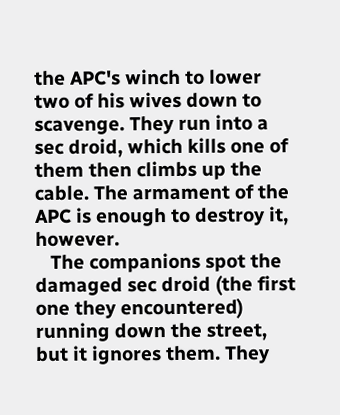the APC's winch to lower two of his wives down to scavenge. They run into a sec droid, which kills one of them then climbs up the cable. The armament of the APC is enough to destroy it, however.
   The companions spot the damaged sec droid (the first one they encountered) running down the street, but it ignores them. They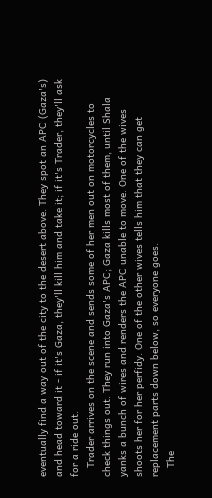eventually find a way out of the city to the desert above. They spot an APC (Gaza's) and head toward it - if it's Gaza, they'll kill him and take it; if it's Trader, they'll ask for a ride out.
   Trader arrives on the scene and sends some of her men out on motorcycles to check things out. They run into Gaza's APC; Gaza kills most of them, until Shala yanks a bunch of wires and renders the APC unable to move. One of the wives shoots her for her perfidy. One of the other wives tells him that they can get replacement parts down below, so everyone goes.
   The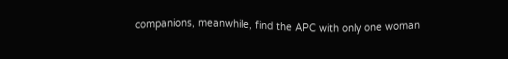companions, meanwhile, find the APC with only one woman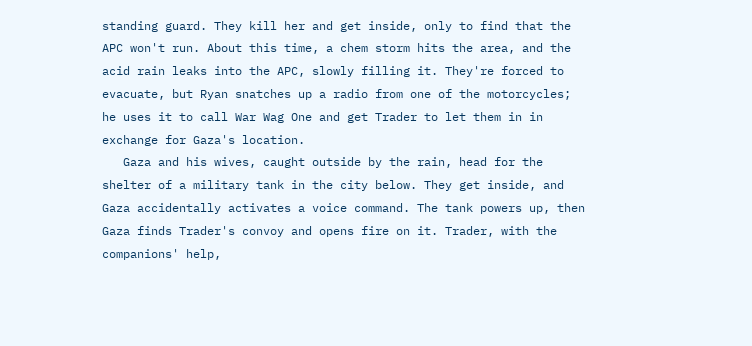standing guard. They kill her and get inside, only to find that the APC won't run. About this time, a chem storm hits the area, and the acid rain leaks into the APC, slowly filling it. They're forced to evacuate, but Ryan snatches up a radio from one of the motorcycles; he uses it to call War Wag One and get Trader to let them in in exchange for Gaza's location.
   Gaza and his wives, caught outside by the rain, head for the shelter of a military tank in the city below. They get inside, and Gaza accidentally activates a voice command. The tank powers up, then Gaza finds Trader's convoy and opens fire on it. Trader, with the companions' help,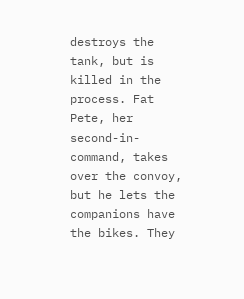destroys the tank, but is killed in the process. Fat Pete, her second-in-command, takes over the convoy, but he lets the companions have the bikes. They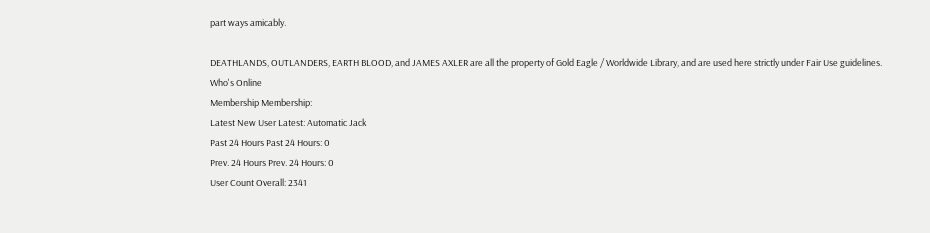part ways amicably.

DEATHLANDS, OUTLANDERS, EARTH BLOOD, and JAMES AXLER are all the property of Gold Eagle / Worldwide Library, and are used here strictly under Fair Use guidelines.
Who's Online
Membership Membership:
Latest New User Latest: Automatic Jack
Past 24 Hours Past 24 Hours: 0
Prev. 24 Hours Prev. 24 Hours: 0
User Count Overall: 2341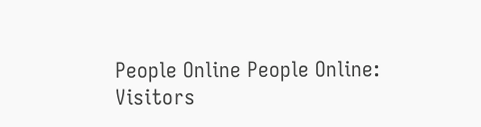People Online People Online:
Visitors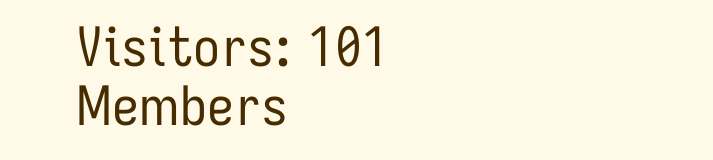Visitors: 101
Members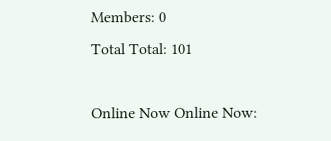Members: 0
Total Total: 101

Online Now Online Now: